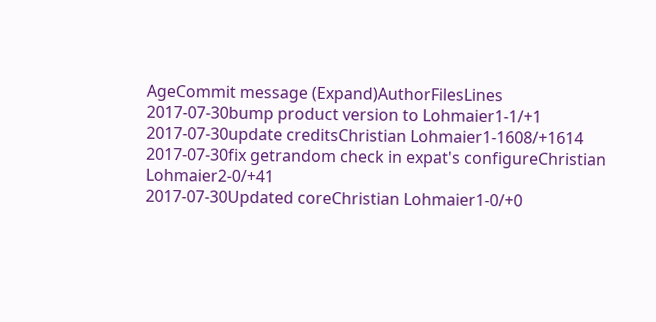AgeCommit message (Expand)AuthorFilesLines
2017-07-30bump product version to Lohmaier1-1/+1
2017-07-30update creditsChristian Lohmaier1-1608/+1614
2017-07-30fix getrandom check in expat's configureChristian Lohmaier2-0/+41
2017-07-30Updated coreChristian Lohmaier1-0/+0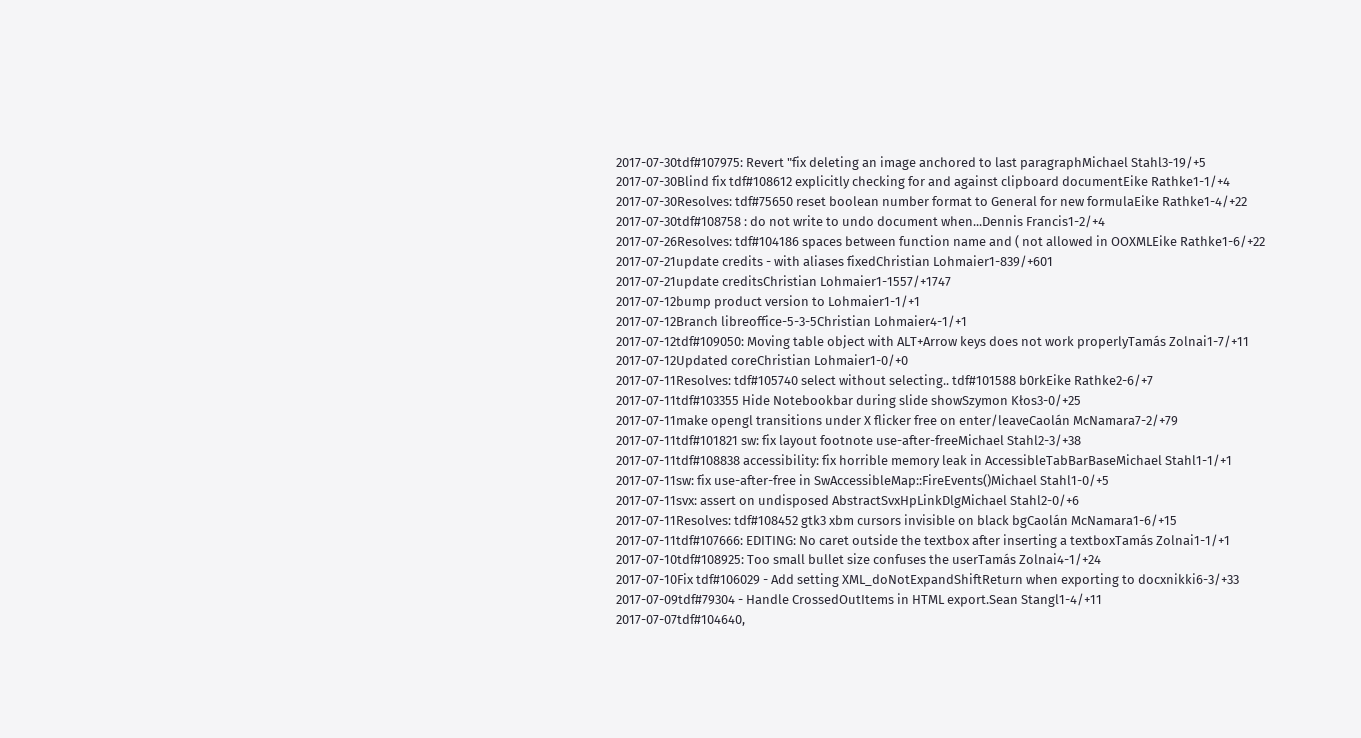2017-07-30tdf#107975: Revert "fix deleting an image anchored to last paragraphMichael Stahl3-19/+5
2017-07-30Blind fix tdf#108612 explicitly checking for and against clipboard documentEike Rathke1-1/+4
2017-07-30Resolves: tdf#75650 reset boolean number format to General for new formulaEike Rathke1-4/+22
2017-07-30tdf#108758 : do not write to undo document when...Dennis Francis1-2/+4
2017-07-26Resolves: tdf#104186 spaces between function name and ( not allowed in OOXMLEike Rathke1-6/+22
2017-07-21update credits - with aliases fixedChristian Lohmaier1-839/+601
2017-07-21update creditsChristian Lohmaier1-1557/+1747
2017-07-12bump product version to Lohmaier1-1/+1
2017-07-12Branch libreoffice-5-3-5Christian Lohmaier4-1/+1
2017-07-12tdf#109050: Moving table object with ALT+Arrow keys does not work properlyTamás Zolnai1-7/+11
2017-07-12Updated coreChristian Lohmaier1-0/+0
2017-07-11Resolves: tdf#105740 select without selecting.. tdf#101588 b0rkEike Rathke2-6/+7
2017-07-11tdf#103355 Hide Notebookbar during slide showSzymon Kłos3-0/+25
2017-07-11make opengl transitions under X flicker free on enter/leaveCaolán McNamara7-2/+79
2017-07-11tdf#101821 sw: fix layout footnote use-after-freeMichael Stahl2-3/+38
2017-07-11tdf#108838 accessibility: fix horrible memory leak in AccessibleTabBarBaseMichael Stahl1-1/+1
2017-07-11sw: fix use-after-free in SwAccessibleMap::FireEvents()Michael Stahl1-0/+5
2017-07-11svx: assert on undisposed AbstractSvxHpLinkDlgMichael Stahl2-0/+6
2017-07-11Resolves: tdf#108452 gtk3 xbm cursors invisible on black bgCaolán McNamara1-6/+15
2017-07-11tdf#107666: EDITING: No caret outside the textbox after inserting a textboxTamás Zolnai1-1/+1
2017-07-10tdf#108925: Too small bullet size confuses the userTamás Zolnai4-1/+24
2017-07-10Fix tdf#106029 - Add setting XML_doNotExpandShiftReturn when exporting to docxnikki6-3/+33
2017-07-09tdf#79304 - Handle CrossedOutItems in HTML export.Sean Stangl1-4/+11
2017-07-07tdf#104640,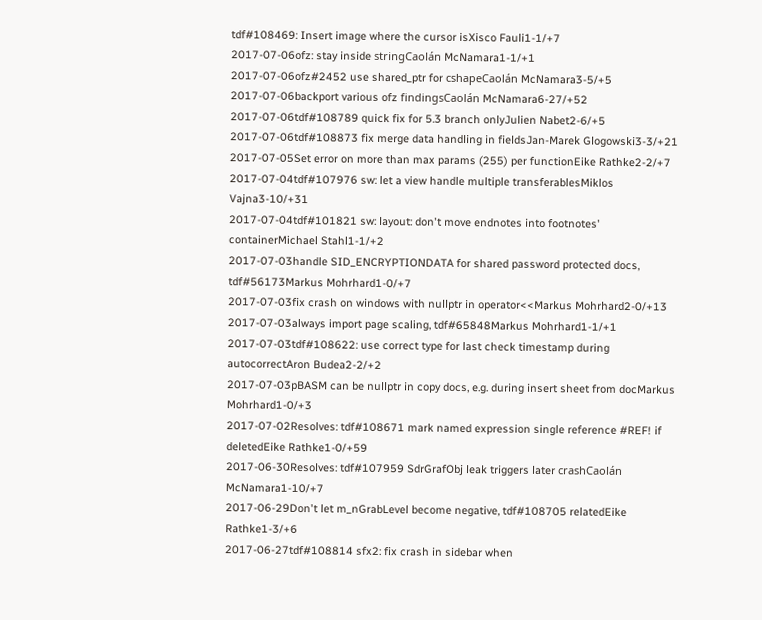tdf#108469: Insert image where the cursor isXisco Fauli1-1/+7
2017-07-06ofz: stay inside stringCaolán McNamara1-1/+1
2017-07-06ofz#2452 use shared_ptr for cshapeCaolán McNamara3-5/+5
2017-07-06backport various ofz findingsCaolán McNamara6-27/+52
2017-07-06tdf#108789 quick fix for 5.3 branch onlyJulien Nabet2-6/+5
2017-07-06tdf#108873 fix merge data handling in fieldsJan-Marek Glogowski3-3/+21
2017-07-05Set error on more than max params (255) per functionEike Rathke2-2/+7
2017-07-04tdf#107976 sw: let a view handle multiple transferablesMiklos Vajna3-10/+31
2017-07-04tdf#101821 sw: layout: don't move endnotes into footnotes' containerMichael Stahl1-1/+2
2017-07-03handle SID_ENCRYPTIONDATA for shared password protected docs, tdf#56173Markus Mohrhard1-0/+7
2017-07-03fix crash on windows with nullptr in operator<<Markus Mohrhard2-0/+13
2017-07-03always import page scaling, tdf#65848Markus Mohrhard1-1/+1
2017-07-03tdf#108622: use correct type for last check timestamp during autocorrectAron Budea2-2/+2
2017-07-03pBASM can be nullptr in copy docs, e.g. during insert sheet from docMarkus Mohrhard1-0/+3
2017-07-02Resolves: tdf#108671 mark named expression single reference #REF! if deletedEike Rathke1-0/+59
2017-06-30Resolves: tdf#107959 SdrGrafObj leak triggers later crashCaolán McNamara1-10/+7
2017-06-29Don't let m_nGrabLevel become negative, tdf#108705 relatedEike Rathke1-3/+6
2017-06-27tdf#108814 sfx2: fix crash in sidebar when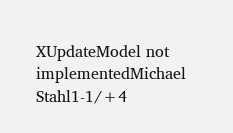XUpdateModel not implementedMichael Stahl1-1/+4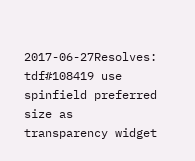2017-06-27Resolves: tdf#108419 use spinfield preferred size as transparency widget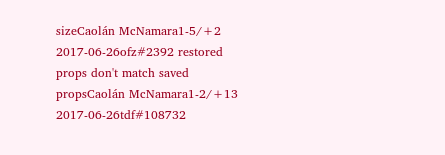sizeCaolán McNamara1-5/+2
2017-06-26ofz#2392 restored props don't match saved propsCaolán McNamara1-2/+13
2017-06-26tdf#108732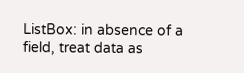ListBox: in absence of a field, treat data as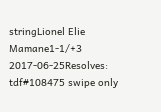stringLionel Elie Mamane1-1/+3
2017-06-25Resolves: tdf#108475 swipe only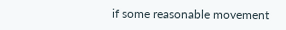if some reasonable movement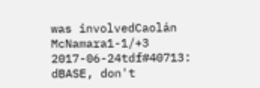was involvedCaolán McNamara1-1/+3
2017-06-24tdf#40713: dBASE, don't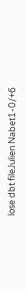lose dbt fileJulien Nabet1-0/+6